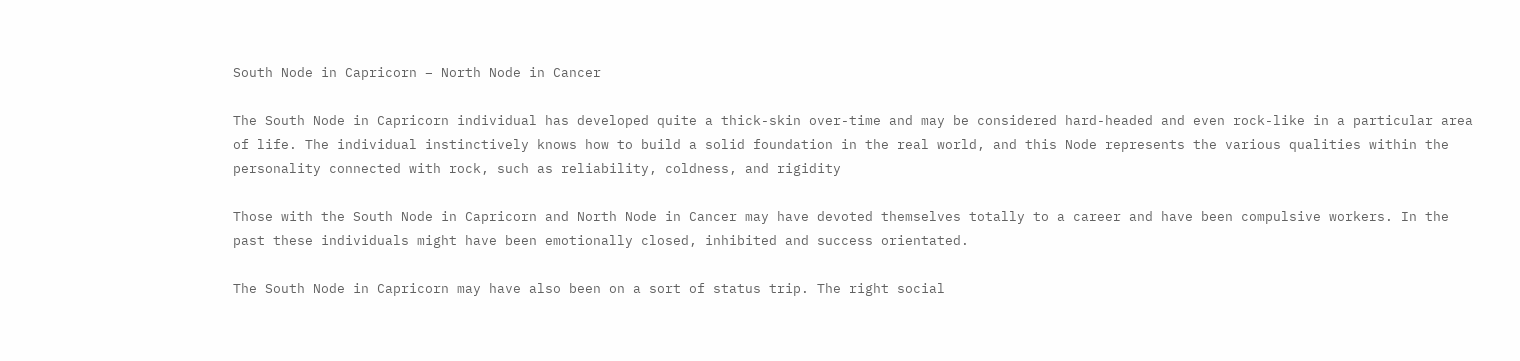South Node in Capricorn – North Node in Cancer

The South Node in Capricorn individual has developed quite a thick-skin over-time and may be considered hard-headed and even rock-like in a particular area of life. The individual instinctively knows how to build a solid foundation in the real world, and this Node represents the various qualities within the personality connected with rock, such as reliability, coldness, and rigidity

Those with the South Node in Capricorn and North Node in Cancer may have devoted themselves totally to a career and have been compulsive workers. In the past these individuals might have been emotionally closed, inhibited and success orientated.

The South Node in Capricorn may have also been on a sort of status trip. The right social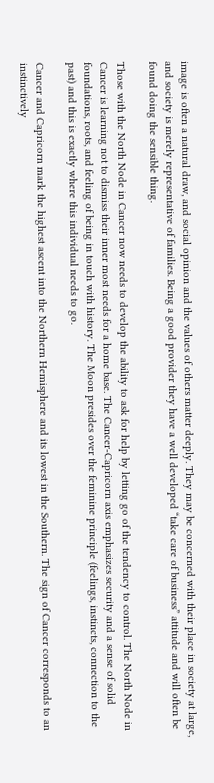image is often a natural draw, and social opinion and the values of others matter deeply. They may be concerned with their place in society at large, and society is merely representative of families. Being a good provider they have a well developed “take care of business” attitude and will often be found doing the sensible thing.

Those with the North Node in Cancer now needs to develop the ability to ask for help by letting go of the tendency to control. The North Node in Cancer is learning not to dismiss their inner most needs for a home base. The Cancer-Capricorn axis emphasizes security and a sense of solid foundations, roots, and feeling of being in touch with history. The Moon presides over the feminine principle (feelings, instincts, connection to the past) and this is exactly where this individual needs to go.

Cancer and Capricorn mark the highest ascent into the Northern Hemisphere and its lowest in the Southern. The sign of Cancer corresponds to an instinctively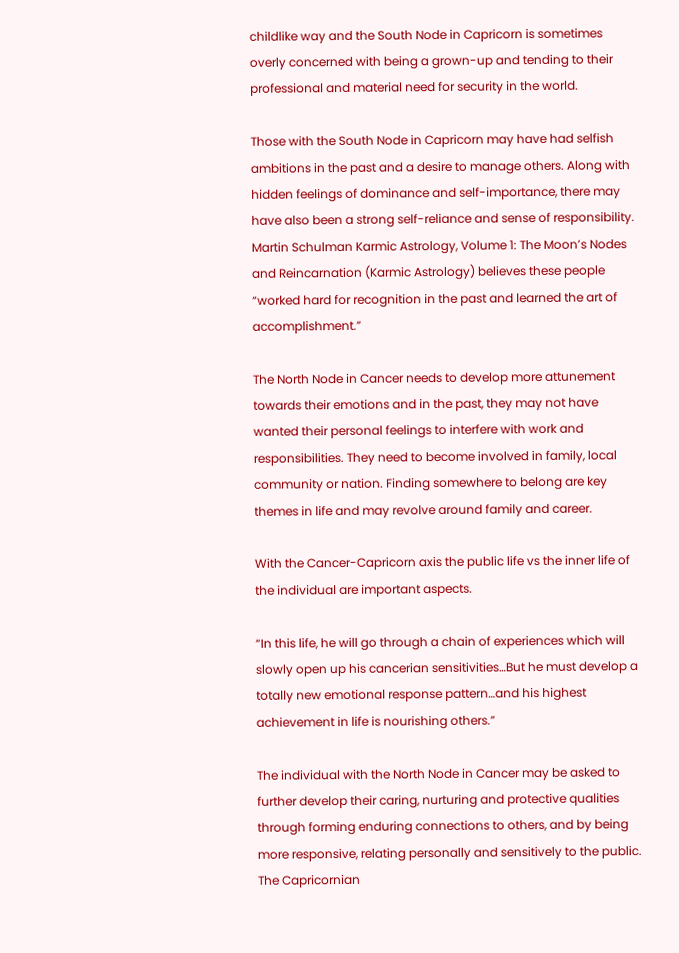childlike way and the South Node in Capricorn is sometimes overly concerned with being a grown-up and tending to their professional and material need for security in the world.

Those with the South Node in Capricorn may have had selfish ambitions in the past and a desire to manage others. Along with hidden feelings of dominance and self-importance, there may have also been a strong self-reliance and sense of responsibility. Martin Schulman Karmic Astrology, Volume 1: The Moon’s Nodes and Reincarnation (Karmic Astrology) believes these people “worked hard for recognition in the past and learned the art of accomplishment.”

The North Node in Cancer needs to develop more attunement towards their emotions and in the past, they may not have wanted their personal feelings to interfere with work and responsibilities. They need to become involved in family, local community or nation. Finding somewhere to belong are key themes in life and may revolve around family and career.

With the Cancer-Capricorn axis the public life vs the inner life of the individual are important aspects.

“In this life, he will go through a chain of experiences which will slowly open up his cancerian sensitivities…But he must develop a totally new emotional response pattern…and his highest achievement in life is nourishing others.”

The individual with the North Node in Cancer may be asked to further develop their caring, nurturing and protective qualities through forming enduring connections to others, and by being more responsive, relating personally and sensitively to the public. The Capricornian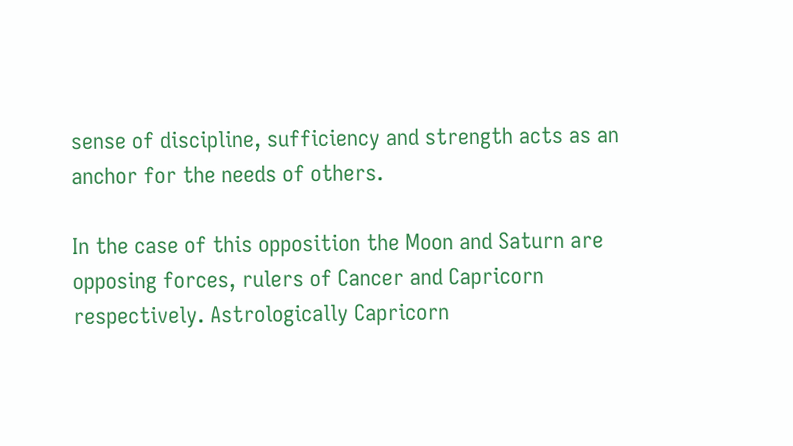sense of discipline, sufficiency and strength acts as an anchor for the needs of others.

In the case of this opposition the Moon and Saturn are opposing forces, rulers of Cancer and Capricorn respectively. Astrologically Capricorn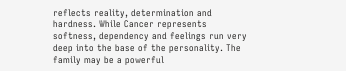reflects reality, determination and hardness. While Cancer represents softness, dependency and feelings run very deep into the base of the personality. The family may be a powerful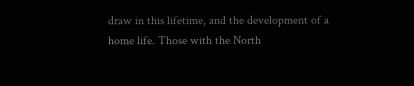draw in this lifetime, and the development of a home life. Those with the North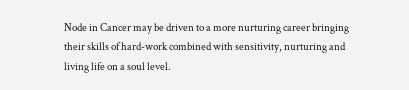Node in Cancer may be driven to a more nurturing career bringing their skills of hard-work combined with sensitivity, nurturing and living life on a soul level.